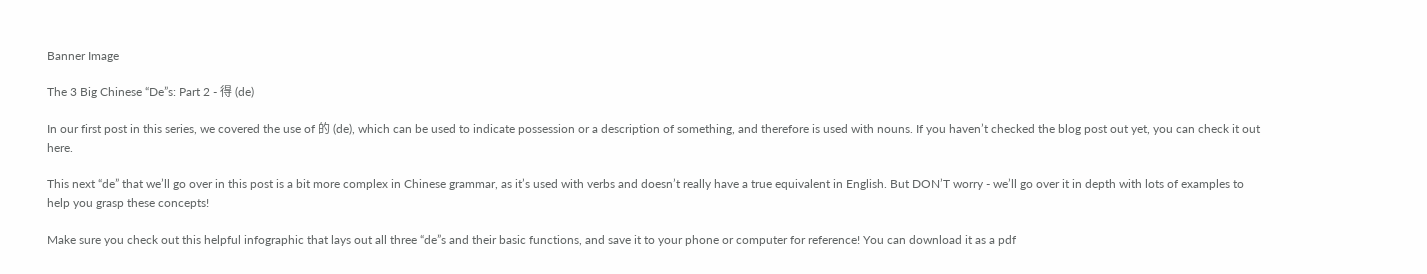Banner Image

The 3 Big Chinese “De”s: Part 2 - 得 (de)

In our first post in this series, we covered the use of 的 (de), which can be used to indicate possession or a description of something, and therefore is used with nouns. If you haven’t checked the blog post out yet, you can check it out here.

This next “de” that we’ll go over in this post is a bit more complex in Chinese grammar, as it’s used with verbs and doesn’t really have a true equivalent in English. But DON’T worry - we’ll go over it in depth with lots of examples to help you grasp these concepts!

Make sure you check out this helpful infographic that lays out all three “de”s and their basic functions, and save it to your phone or computer for reference! You can download it as a pdf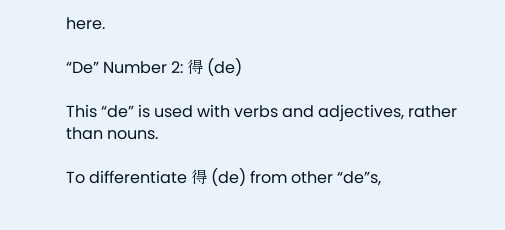here.

“De” Number 2: 得 (de)

This “de” is used with verbs and adjectives, rather than nouns.

To differentiate 得 (de) from other “de”s,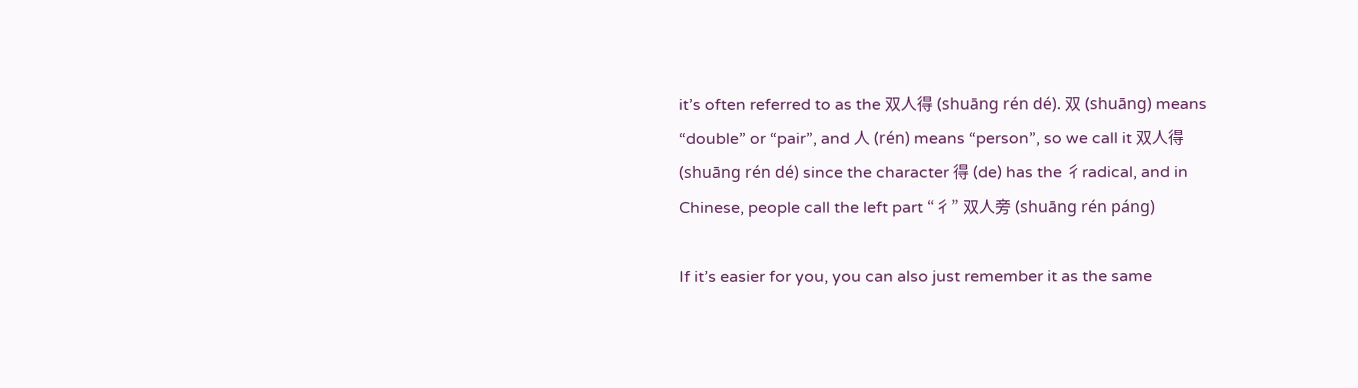it’s often referred to as the 双人得 (shuāng rén dé). 双 (shuāng) means “double” or “pair”, and 人 (rén) means “person”, so we call it 双人得 (shuāng rén dé) since the character 得 (de) has the 彳radical, and in Chinese, people call the left part “彳” 双人旁 (shuāng rén páng)

If it’s easier for you, you can also just remember it as the same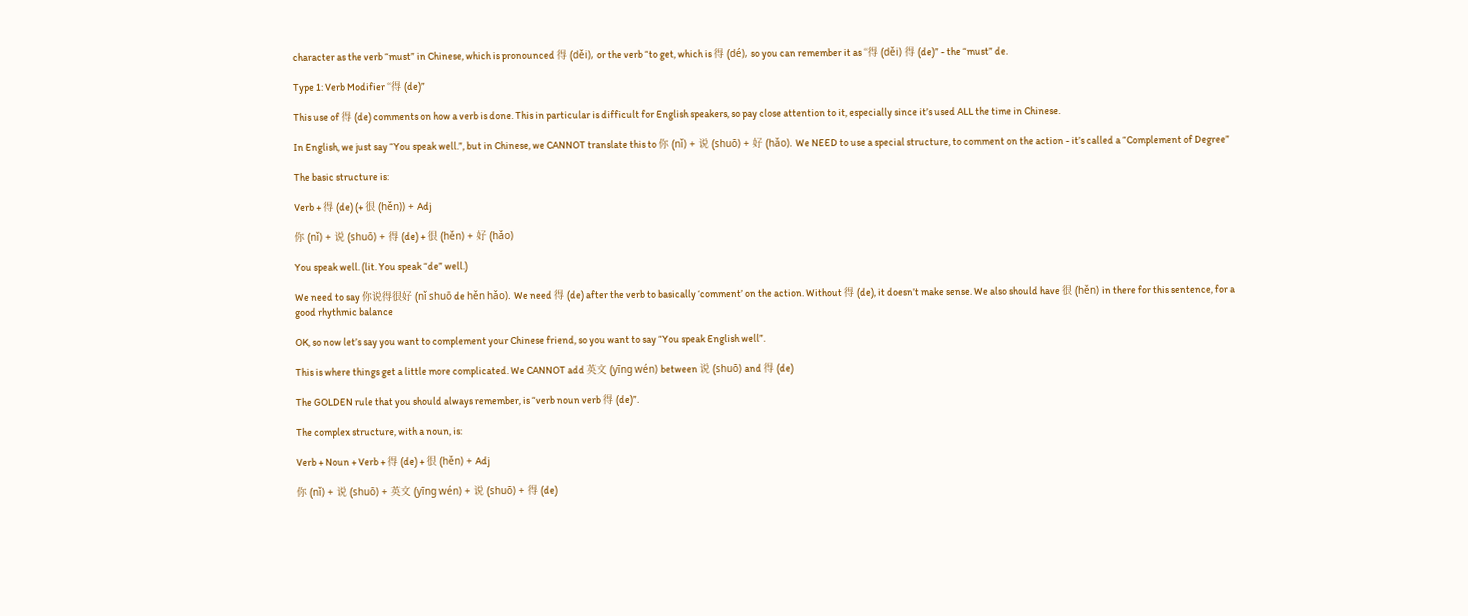character as the verb “must” in Chinese, which is pronounced 得 (děi), or the verb “to get, which is 得 (dé), so you can remember it as “得 (děi) 得 (de)” - the “must” de.

Type 1: Verb Modifier “得 (de)”

This use of 得 (de) comments on how a verb is done. This in particular is difficult for English speakers, so pay close attention to it, especially since it’s used ALL the time in Chinese.

In English, we just say “You speak well.”, but in Chinese, we CANNOT translate this to 你 (nǐ) + 说 (shuō) + 好 (hǎo). We NEED to use a special structure, to comment on the action - it’s called a “Complement of Degree”

The basic structure is:

Verb + 得 (de) (+ 很 (hěn)) + Adj

你 (nǐ) + 说 (shuō) + 得 (de) + 很 (hěn) + 好 (hǎo)

You speak well. (lit. You speak “de” well.)

We need to say 你说得很好 (nǐ shuō de hěn hǎo). We need 得 (de) after the verb to basically ‘comment’ on the action. Without 得 (de), it doesn’t make sense. We also should have 很 (hěn) in there for this sentence, for a good rhythmic balance

OK, so now let’s say you want to complement your Chinese friend, so you want to say “You speak English well”.

This is where things get a little more complicated. We CANNOT add 英文 (yīng wén) between 说 (shuō) and 得 (de)

The GOLDEN rule that you should always remember, is “verb noun verb 得 (de)”.

The complex structure, with a noun, is:

Verb + Noun + Verb + 得 (de) + 很 (hěn) + Adj

你 (nǐ) + 说 (shuō) + 英文 (yīng wén) + 说 (shuō) + 得 (de)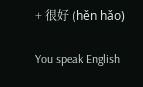+ 很好 (hěn hǎo)

You speak English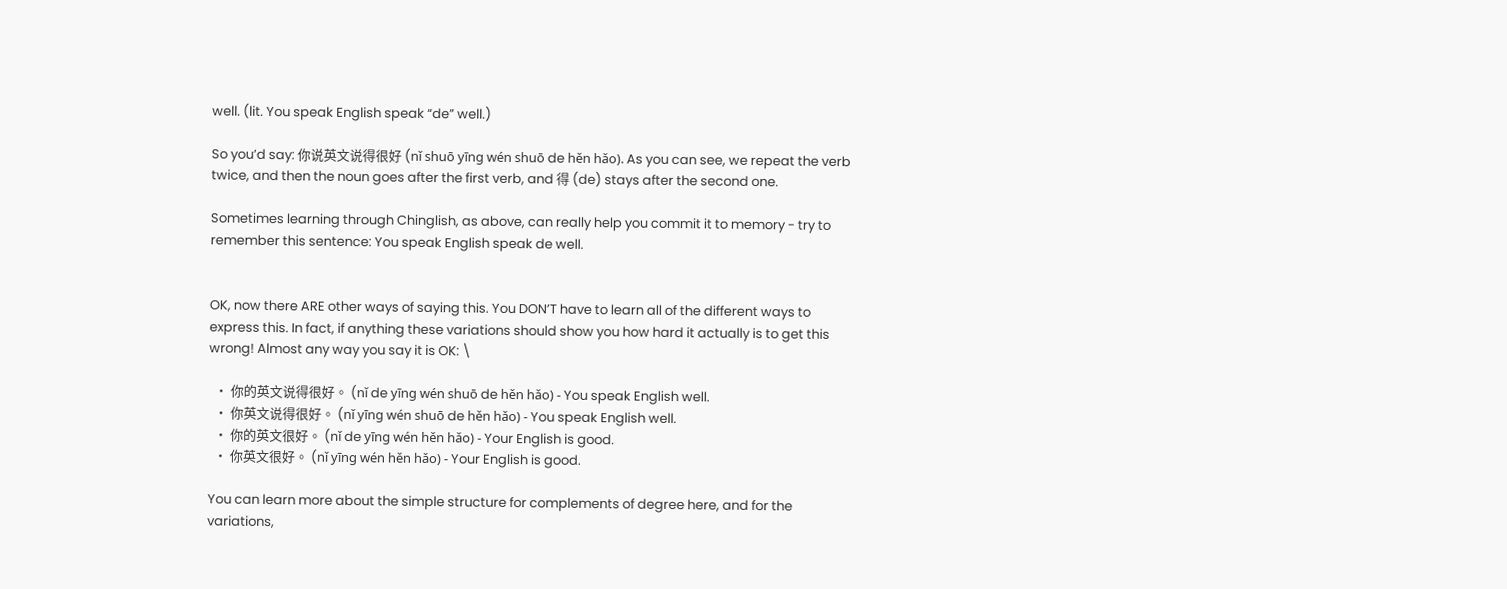well. (lit. You speak English speak “de” well.)

So you’d say: 你说英文说得很好 (nǐ shuō yīng wén shuō de hěn hǎo). As you can see, we repeat the verb twice, and then the noun goes after the first verb, and 得 (de) stays after the second one.

Sometimes learning through Chinglish, as above, can really help you commit it to memory - try to remember this sentence: You speak English speak de well.


OK, now there ARE other ways of saying this. You DON’T have to learn all of the different ways to express this. In fact, if anything these variations should show you how hard it actually is to get this wrong! Almost any way you say it is OK: \

  • 你的英文说得很好。 (nǐ de yīng wén shuō de hěn hǎo) - You speak English well.
  • 你英文说得很好。 (nǐ yīng wén shuō de hěn hǎo) - You speak English well.
  • 你的英文很好。 (nǐ de yīng wén hěn hǎo) - Your English is good.
  • 你英文很好。 (nǐ yīng wén hěn hǎo) - Your English is good.

You can learn more about the simple structure for complements of degree here, and for the variations,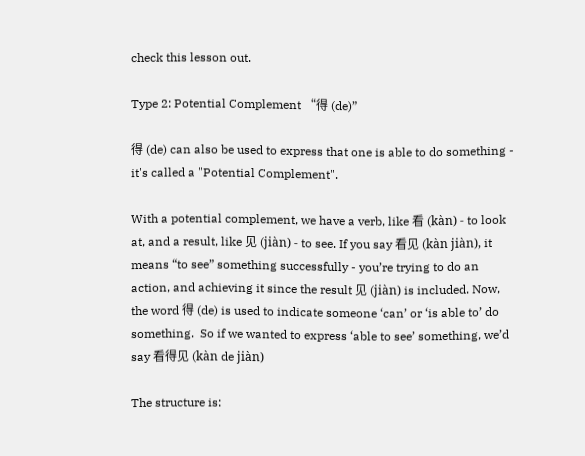check this lesson out.

Type 2: Potential Complement “得 (de)”

得 (de) can also be used to express that one is able to do something - it's called a "Potential Complement".

With a potential complement, we have a verb, like 看 (kàn) - to look at, and a result, like 见 (jiàn) - to see. If you say 看见 (kàn jiàn), it means “to see” something successfully - you’re trying to do an action, and achieving it since the result 见 (jiàn) is included. Now, the word 得 (de) is used to indicate someone ‘can’ or ‘is able to’ do something.  So if we wanted to express ‘able to see’ something, we’d say 看得见 (kàn de jiàn)

The structure is: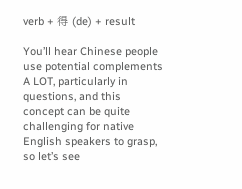verb + 得 (de) + result

You’ll hear Chinese people use potential complements A LOT, particularly in questions, and this concept can be quite challenging for native English speakers to grasp, so let’s see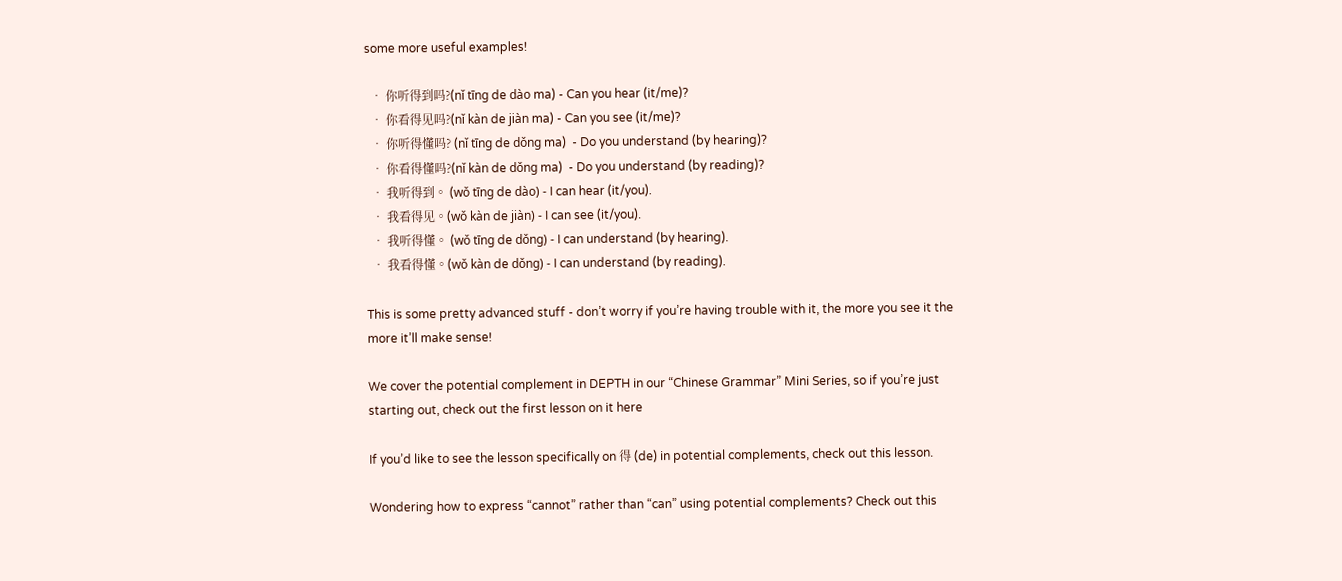some more useful examples!

  • 你听得到吗?(nǐ tīng de dào ma) - Can you hear (it/me)?
  • 你看得见吗?(nǐ kàn de jiàn ma) - Can you see (it/me)?
  • 你听得懂吗? (nǐ tīng de dǒng ma)  - Do you understand (by hearing)?
  • 你看得懂吗?(nǐ kàn de dǒng ma)  - Do you understand (by reading)?
  • 我听得到。 (wǒ tīng de dào) - I can hear (it/you).
  • 我看得见。(wǒ kàn de jiàn) - I can see (it/you).
  • 我听得懂。 (wǒ tīng de dǒng) - I can understand (by hearing).
  • 我看得懂。(wǒ kàn de dǒng) - I can understand (by reading).

This is some pretty advanced stuff - don’t worry if you’re having trouble with it, the more you see it the more it’ll make sense!

We cover the potential complement in DEPTH in our “Chinese Grammar” Mini Series, so if you’re just starting out, check out the first lesson on it here

If you’d like to see the lesson specifically on 得 (de) in potential complements, check out this lesson.

Wondering how to express “cannot” rather than “can” using potential complements? Check out this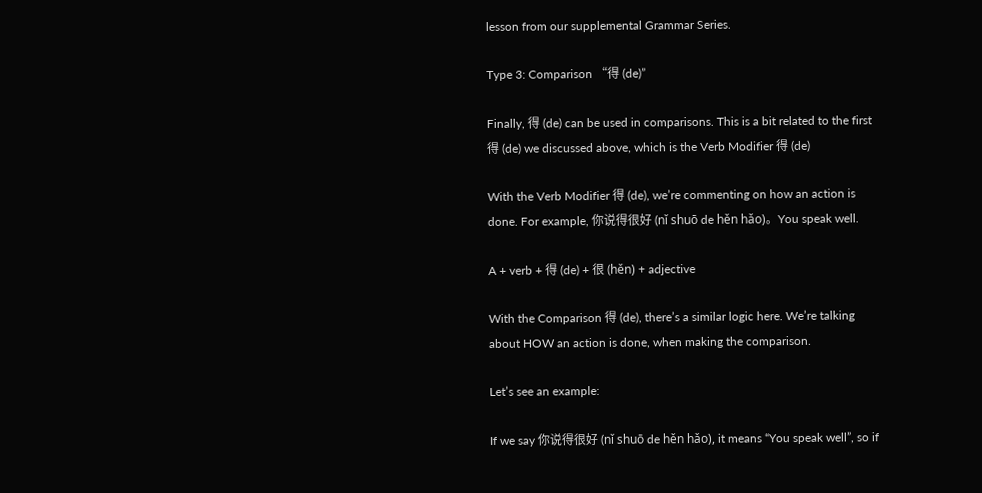lesson from our supplemental Grammar Series.

Type 3: Comparison “得 (de)”

Finally, 得 (de) can be used in comparisons. This is a bit related to the first 得 (de) we discussed above, which is the Verb Modifier 得 (de)

With the Verb Modifier 得 (de), we’re commenting on how an action is done. For example, 你说得很好 (nǐ shuō de hěn hǎo)。You speak well.

A + verb + 得 (de) + 很 (hěn) + adjective

With the Comparison 得 (de), there’s a similar logic here. We’re talking about HOW an action is done, when making the comparison.

Let’s see an example:

If we say 你说得很好 (nǐ shuō de hěn hǎo), it means “You speak well”, so if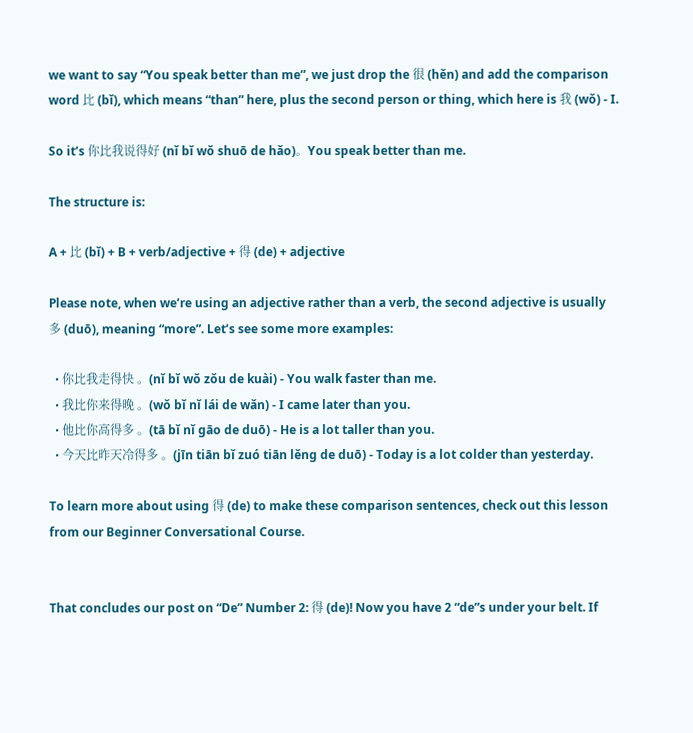we want to say “You speak better than me”, we just drop the 很 (hěn) and add the comparison word 比 (bǐ), which means “than” here, plus the second person or thing, which here is 我 (wǒ) - I.

So it’s 你比我说得好 (nǐ bǐ wǒ shuō de hǎo)。You speak better than me.

The structure is:

A + 比 (bǐ) + B + verb/adjective + 得 (de) + adjective

Please note, when we’re using an adjective rather than a verb, the second adjective is usually 多 (duō), meaning “more”. Let’s see some more examples:

  • 你比我走得快 。(nǐ bǐ wǒ zǒu de kuài) - You walk faster than me.
  • 我比你来得晚 。(wǒ bǐ nǐ lái de wǎn) - I came later than you.
  • 他比你高得多 。(tā bǐ nǐ gāo de duō) - He is a lot taller than you.
  • 今天比昨天冷得多 。(jīn tiān bǐ zuó tiān lěng de duō) - Today is a lot colder than yesterday.

To learn more about using 得 (de) to make these comparison sentences, check out this lesson from our Beginner Conversational Course.


That concludes our post on “De” Number 2: 得 (de)! Now you have 2 “de”s under your belt. If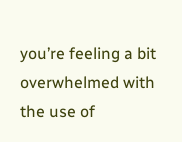you’re feeling a bit overwhelmed with the use of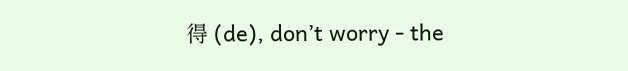得 (de), don’t worry - the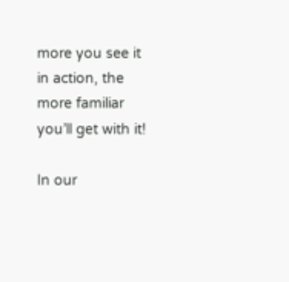more you see it in action, the more familiar you’ll get with it!

In our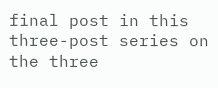final post in this three-post series on the three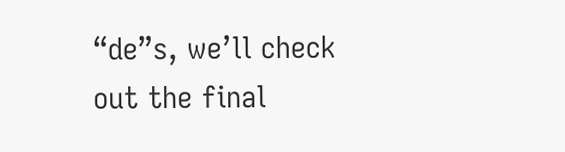“de”s, we’ll check out the final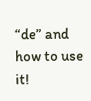“de” and how to use it!